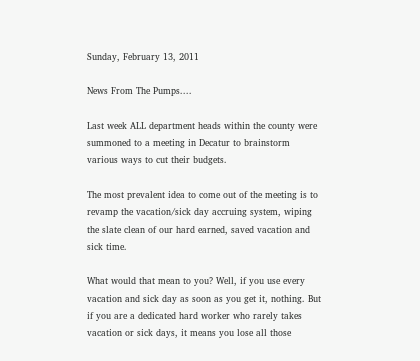Sunday, February 13, 2011

News From The Pumps....

Last week ALL department heads within the county were summoned to a meeting in Decatur to brainstorm various ways to cut their budgets.

The most prevalent idea to come out of the meeting is to revamp the vacation/sick day accruing system, wiping the slate clean of our hard earned, saved vacation and sick time.

What would that mean to you? Well, if you use every vacation and sick day as soon as you get it, nothing. But if you are a dedicated hard worker who rarely takes vacation or sick days, it means you lose all those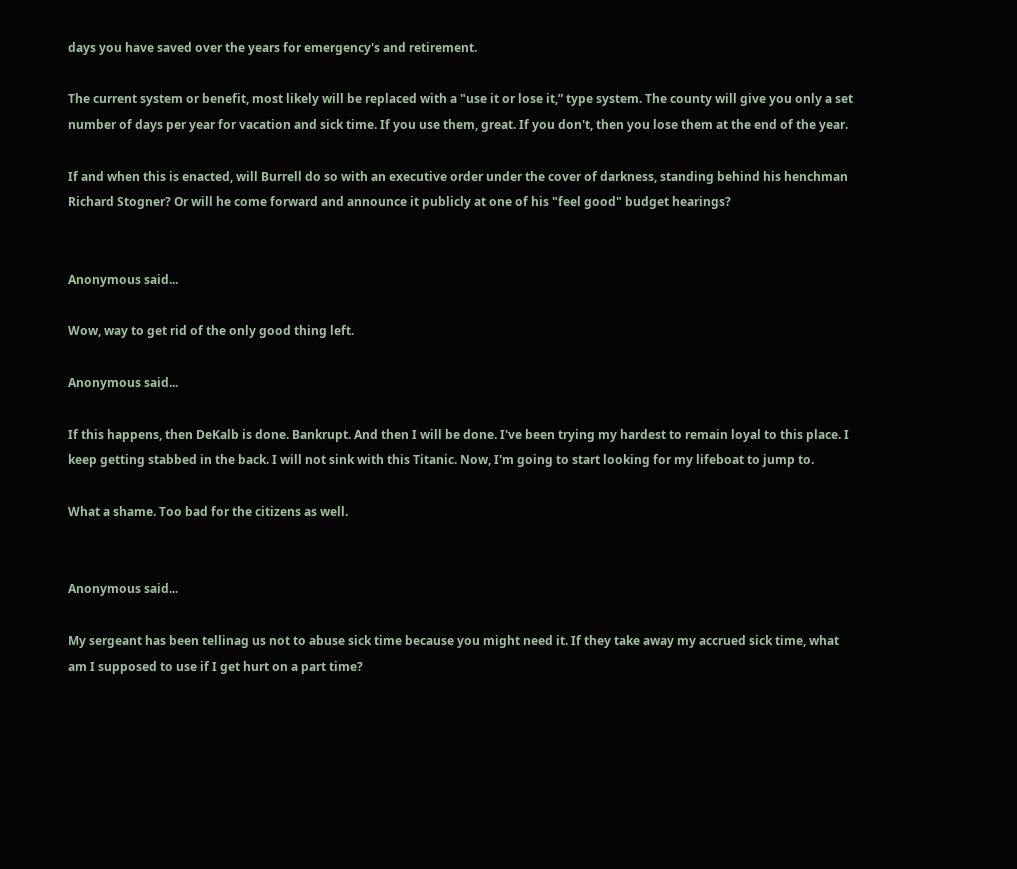days you have saved over the years for emergency's and retirement.

The current system or benefit, most likely will be replaced with a "use it or lose it,” type system. The county will give you only a set number of days per year for vacation and sick time. If you use them, great. If you don't, then you lose them at the end of the year.

If and when this is enacted, will Burrell do so with an executive order under the cover of darkness, standing behind his henchman Richard Stogner? Or will he come forward and announce it publicly at one of his "feel good" budget hearings?


Anonymous said...

Wow, way to get rid of the only good thing left.

Anonymous said...

If this happens, then DeKalb is done. Bankrupt. And then I will be done. I've been trying my hardest to remain loyal to this place. I keep getting stabbed in the back. I will not sink with this Titanic. Now, I'm going to start looking for my lifeboat to jump to.

What a shame. Too bad for the citizens as well.


Anonymous said...

My sergeant has been tellinag us not to abuse sick time because you might need it. If they take away my accrued sick time, what am I supposed to use if I get hurt on a part time?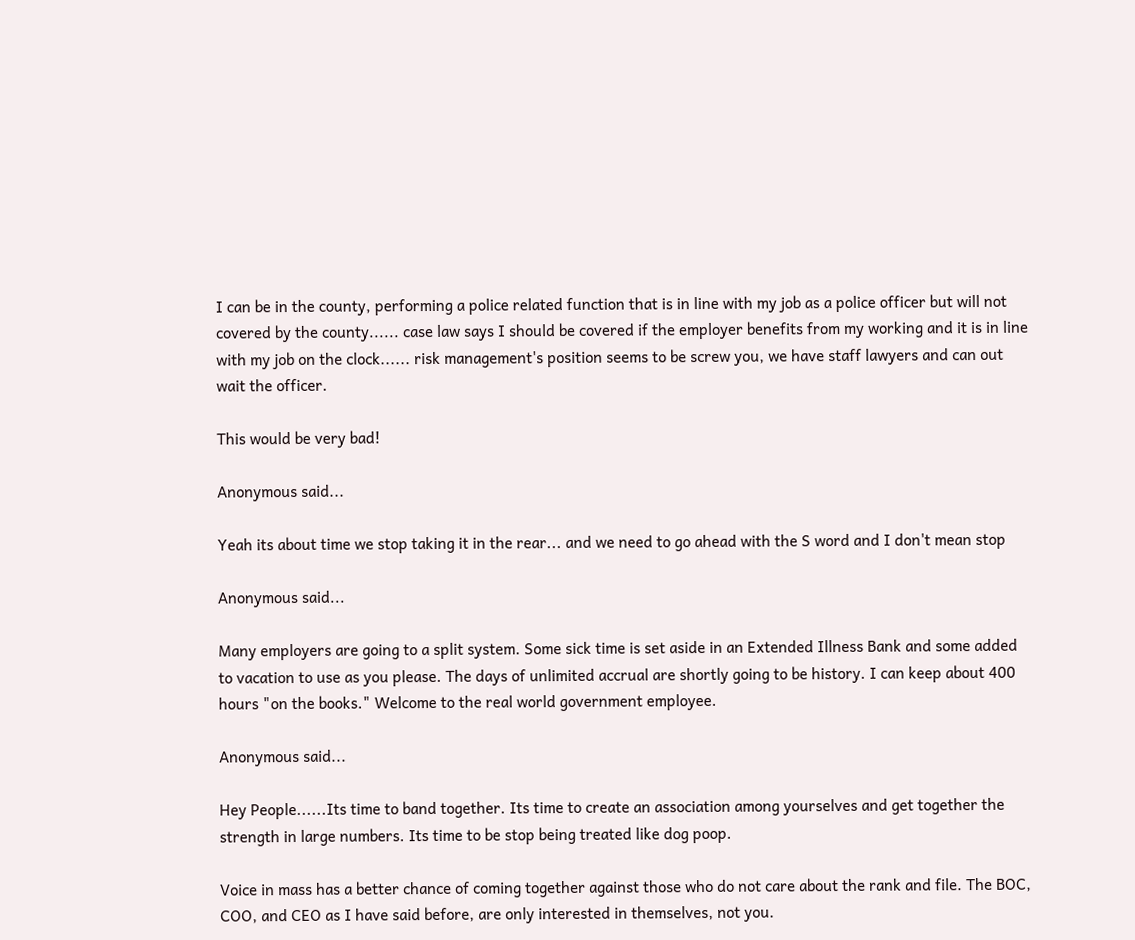I can be in the county, performing a police related function that is in line with my job as a police officer but will not covered by the county...... case law says I should be covered if the employer benefits from my working and it is in line with my job on the clock...... risk management's position seems to be screw you, we have staff lawyers and can out wait the officer.

This would be very bad!

Anonymous said...

Yeah its about time we stop taking it in the rear... and we need to go ahead with the S word and I don't mean stop

Anonymous said...

Many employers are going to a split system. Some sick time is set aside in an Extended Illness Bank and some added to vacation to use as you please. The days of unlimited accrual are shortly going to be history. I can keep about 400 hours "on the books." Welcome to the real world government employee.

Anonymous said...

Hey People......Its time to band together. Its time to create an association among yourselves and get together the strength in large numbers. Its time to be stop being treated like dog poop.

Voice in mass has a better chance of coming together against those who do not care about the rank and file. The BOC, COO, and CEO as I have said before, are only interested in themselves, not you.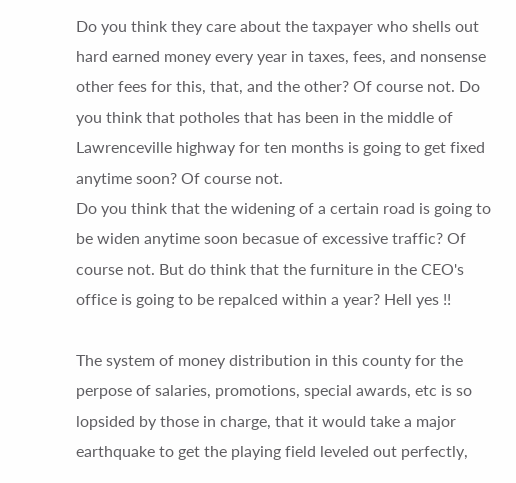Do you think they care about the taxpayer who shells out hard earned money every year in taxes, fees, and nonsense other fees for this, that, and the other? Of course not. Do you think that potholes that has been in the middle of Lawrenceville highway for ten months is going to get fixed anytime soon? Of course not.
Do you think that the widening of a certain road is going to be widen anytime soon becasue of excessive traffic? Of course not. But do think that the furniture in the CEO's office is going to be repalced within a year? Hell yes !!

The system of money distribution in this county for the perpose of salaries, promotions, special awards, etc is so lopsided by those in charge, that it would take a major earthquake to get the playing field leveled out perfectly,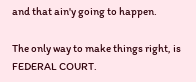and that ain'y going to happen.

The only way to make things right, is FEDERAL COURT.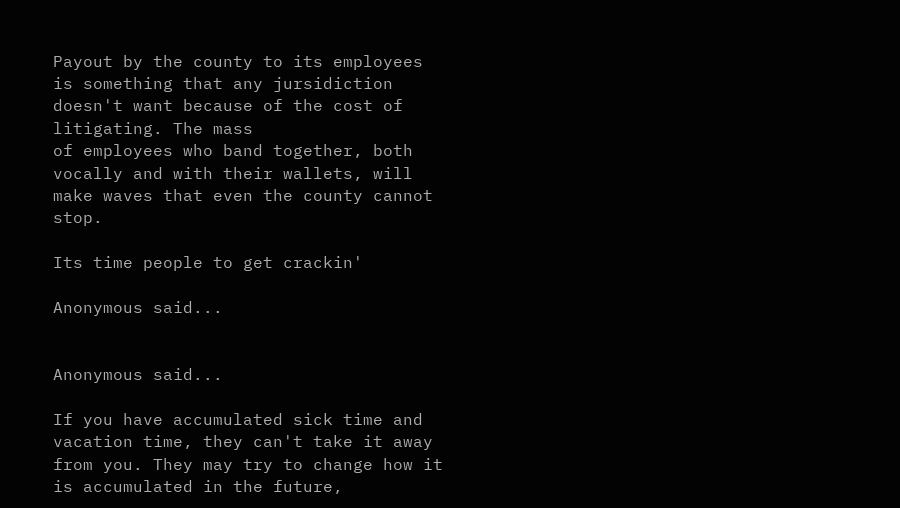Payout by the county to its employees is something that any jursidiction doesn't want because of the cost of litigating. The mass
of employees who band together, both vocally and with their wallets, will make waves that even the county cannot stop.

Its time people to get crackin'

Anonymous said...


Anonymous said...

If you have accumulated sick time and vacation time, they can't take it away from you. They may try to change how it is accumulated in the future,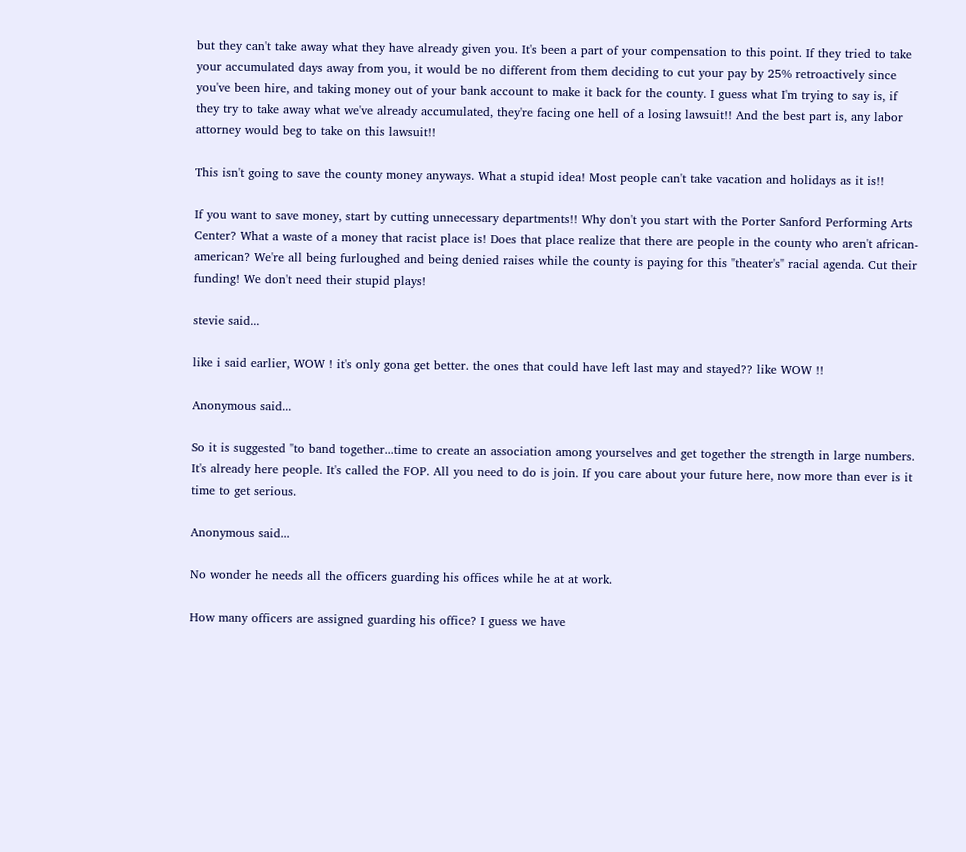but they can't take away what they have already given you. It's been a part of your compensation to this point. If they tried to take your accumulated days away from you, it would be no different from them deciding to cut your pay by 25% retroactively since you've been hire, and taking money out of your bank account to make it back for the county. I guess what I'm trying to say is, if they try to take away what we've already accumulated, they're facing one hell of a losing lawsuit!! And the best part is, any labor attorney would beg to take on this lawsuit!!

This isn't going to save the county money anyways. What a stupid idea! Most people can't take vacation and holidays as it is!!

If you want to save money, start by cutting unnecessary departments!! Why don't you start with the Porter Sanford Performing Arts Center? What a waste of a money that racist place is! Does that place realize that there are people in the county who aren't african-american? We're all being furloughed and being denied raises while the county is paying for this "theater's" racial agenda. Cut their funding! We don't need their stupid plays!

stevie said...

like i said earlier, WOW ! it's only gona get better. the ones that could have left last may and stayed?? like WOW !!

Anonymous said...

So it is suggested "to band together...time to create an association among yourselves and get together the strength in large numbers. It's already here people. It's called the FOP. All you need to do is join. If you care about your future here, now more than ever is it time to get serious.

Anonymous said...

No wonder he needs all the officers guarding his offices while he at at work.

How many officers are assigned guarding his office? I guess we have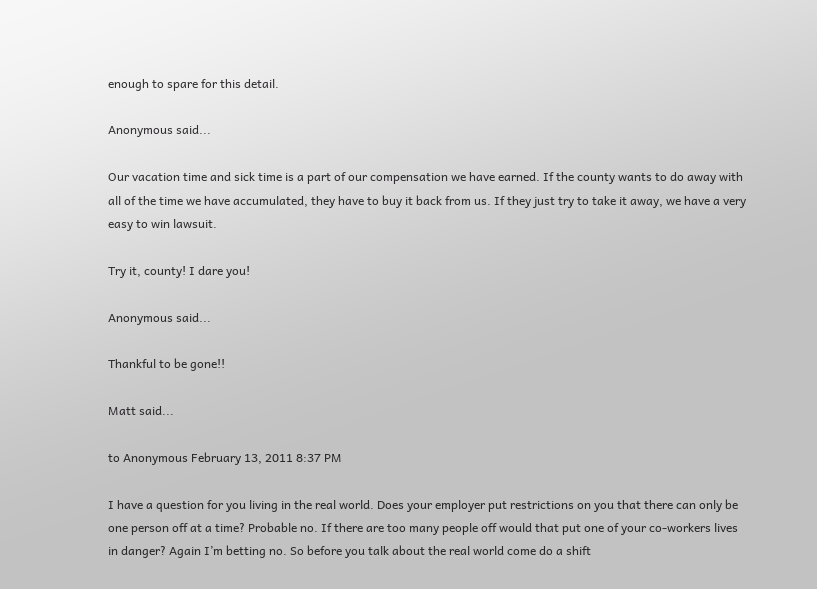enough to spare for this detail.

Anonymous said...

Our vacation time and sick time is a part of our compensation we have earned. If the county wants to do away with all of the time we have accumulated, they have to buy it back from us. If they just try to take it away, we have a very easy to win lawsuit.

Try it, county! I dare you!

Anonymous said...

Thankful to be gone!!

Matt said...

to Anonymous February 13, 2011 8:37 PM

I have a question for you living in the real world. Does your employer put restrictions on you that there can only be one person off at a time? Probable no. If there are too many people off would that put one of your co-workers lives in danger? Again I’m betting no. So before you talk about the real world come do a shift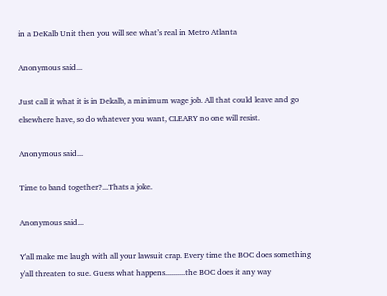in a DeKalb Unit then you will see what’s real in Metro Atlanta

Anonymous said...

Just call it what it is in Dekalb, a minimum wage job. All that could leave and go elsewhere have, so do whatever you want, CLEARY no one will resist.

Anonymous said...

Time to band together?...Thats a joke.

Anonymous said...

Y'all make me laugh with all your lawsuit crap. Every time the BOC does something y'all threaten to sue. Guess what happens..........the BOC does it any way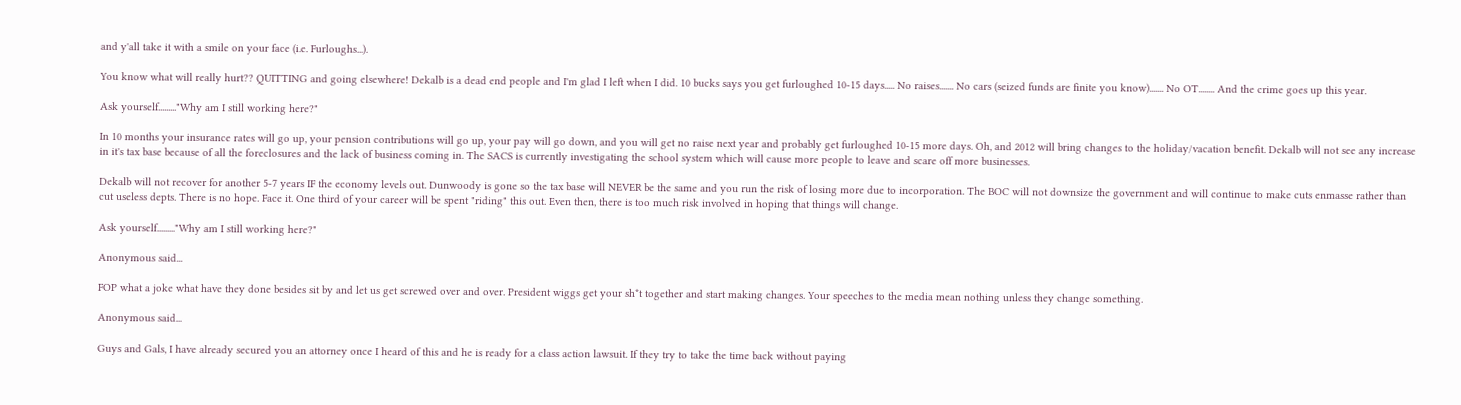and y'all take it with a smile on your face (i.e. Furloughs...).

You know what will really hurt?? QUITTING and going elsewhere! Dekalb is a dead end people and I'm glad I left when I did. 10 bucks says you get furloughed 10-15 days..... No raises....... No cars (seized funds are finite you know)....... No OT........ And the crime goes up this year.

Ask yourself........."Why am I still working here?"

In 10 months your insurance rates will go up, your pension contributions will go up, your pay will go down, and you will get no raise next year and probably get furloughed 10-15 more days. Oh, and 2012 will bring changes to the holiday/vacation benefit. Dekalb will not see any increase in it's tax base because of all the foreclosures and the lack of business coming in. The SACS is currently investigating the school system which will cause more people to leave and scare off more businesses.

Dekalb will not recover for another 5-7 years IF the economy levels out. Dunwoody is gone so the tax base will NEVER be the same and you run the risk of losing more due to incorporation. The BOC will not downsize the government and will continue to make cuts enmasse rather than cut useless depts. There is no hope. Face it. One third of your career will be spent "riding" this out. Even then, there is too much risk involved in hoping that things will change.

Ask yourself........."Why am I still working here?"

Anonymous said...

FOP what a joke what have they done besides sit by and let us get screwed over and over. President wiggs get your sh*t together and start making changes. Your speeches to the media mean nothing unless they change something.

Anonymous said...

Guys and Gals, I have already secured you an attorney once I heard of this and he is ready for a class action lawsuit. If they try to take the time back without paying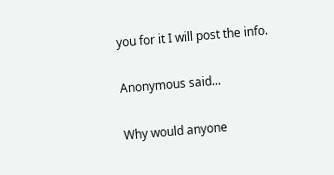you for it I will post the info.

Anonymous said...

Why would anyone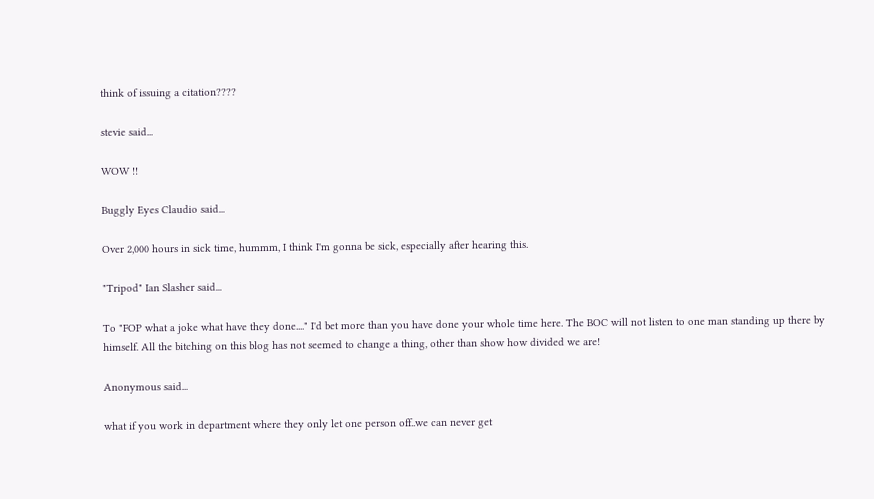think of issuing a citation????

stevie said...

WOW !!

Buggly Eyes Claudio said...

Over 2,000 hours in sick time, hummm, I think I'm gonna be sick, especially after hearing this.

"Tripod" Ian Slasher said...

To "FOP what a joke what have they done...." I'd bet more than you have done your whole time here. The BOC will not listen to one man standing up there by himself. All the bitching on this blog has not seemed to change a thing, other than show how divided we are!

Anonymous said...

what if you work in department where they only let one person off..we can never get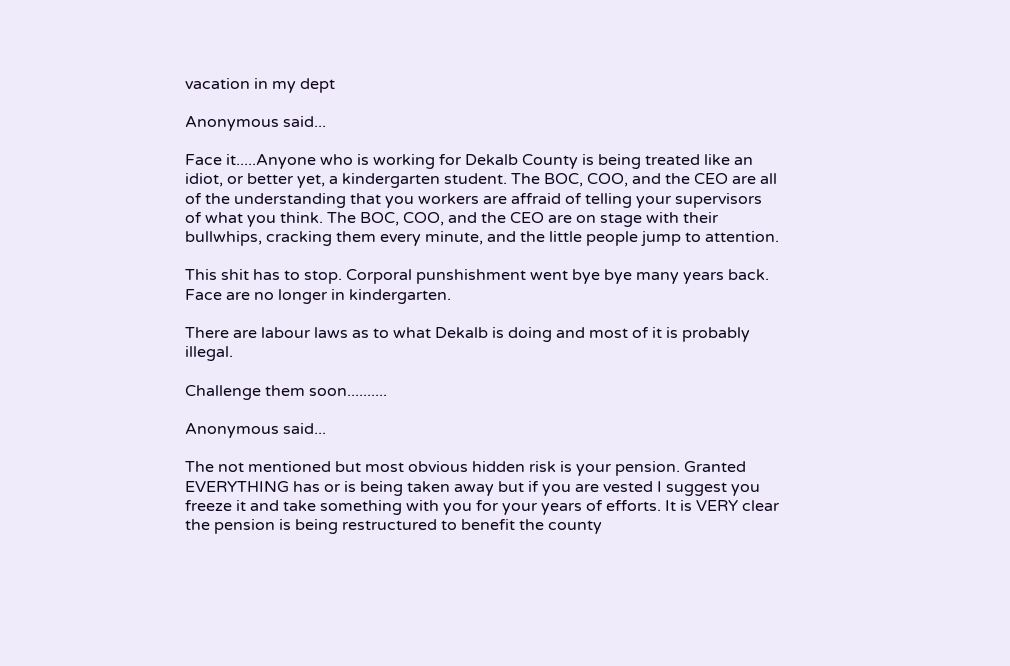vacation in my dept

Anonymous said...

Face it.....Anyone who is working for Dekalb County is being treated like an idiot, or better yet, a kindergarten student. The BOC, COO, and the CEO are all of the understanding that you workers are affraid of telling your supervisors of what you think. The BOC, COO, and the CEO are on stage with their bullwhips, cracking them every minute, and the little people jump to attention.

This shit has to stop. Corporal punshishment went bye bye many years back. Face are no longer in kindergarten.

There are labour laws as to what Dekalb is doing and most of it is probably illegal.

Challenge them soon..........

Anonymous said...

The not mentioned but most obvious hidden risk is your pension. Granted EVERYTHING has or is being taken away but if you are vested I suggest you freeze it and take something with you for your years of efforts. It is VERY clear the pension is being restructured to benefit the county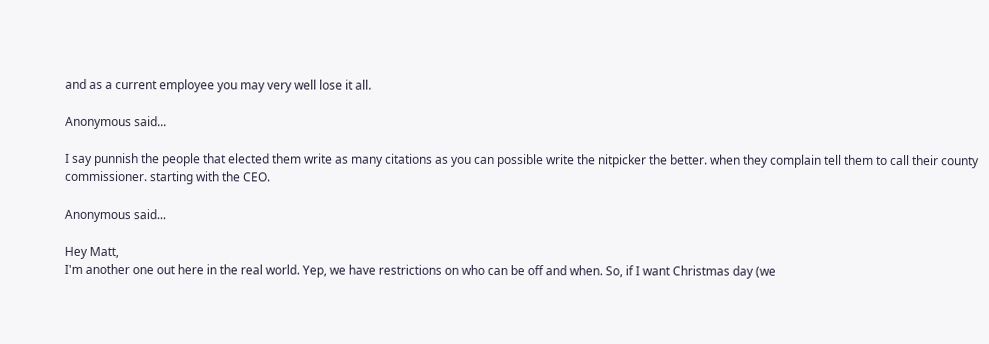and as a current employee you may very well lose it all.

Anonymous said...

I say punnish the people that elected them write as many citations as you can possible write the nitpicker the better. when they complain tell them to call their county commissioner. starting with the CEO.

Anonymous said...

Hey Matt,
I'm another one out here in the real world. Yep, we have restrictions on who can be off and when. So, if I want Christmas day (we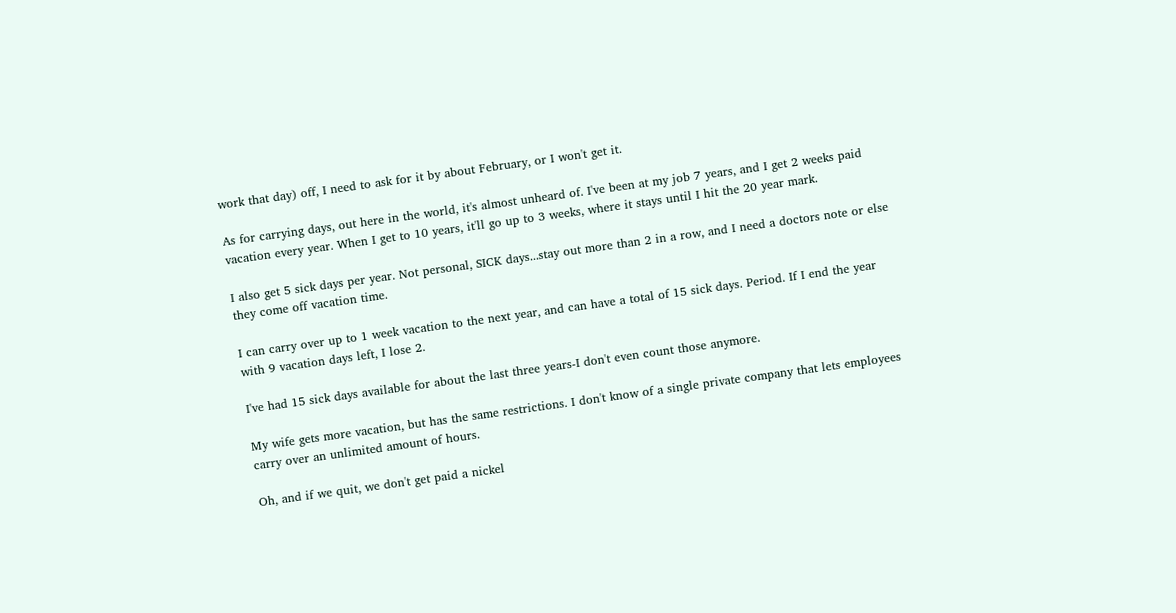work that day) off, I need to ask for it by about February, or I won't get it.

As for carrying days, out here in the world, it's almost unheard of. I've been at my job 7 years, and I get 2 weeks paid vacation every year. When I get to 10 years, it'll go up to 3 weeks, where it stays until I hit the 20 year mark.

I also get 5 sick days per year. Not personal, SICK days...stay out more than 2 in a row, and I need a doctors note or else they come off vacation time.

I can carry over up to 1 week vacation to the next year, and can have a total of 15 sick days. Period. If I end the year with 9 vacation days left, I lose 2.

I've had 15 sick days available for about the last three years-I don't even count those anymore.

My wife gets more vacation, but has the same restrictions. I don't know of a single private company that lets employees carry over an unlimited amount of hours.

Oh, and if we quit, we don't get paid a nickel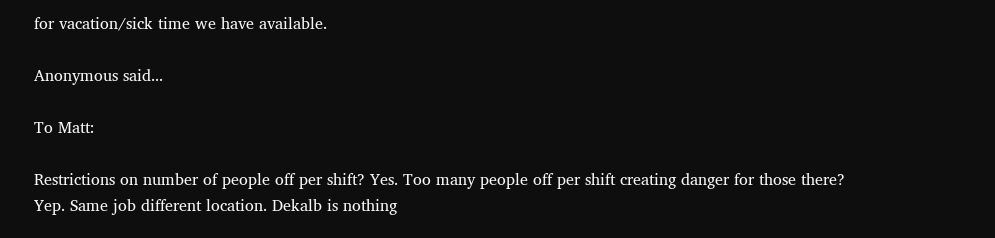for vacation/sick time we have available.

Anonymous said...

To Matt:

Restrictions on number of people off per shift? Yes. Too many people off per shift creating danger for those there? Yep. Same job different location. Dekalb is nothing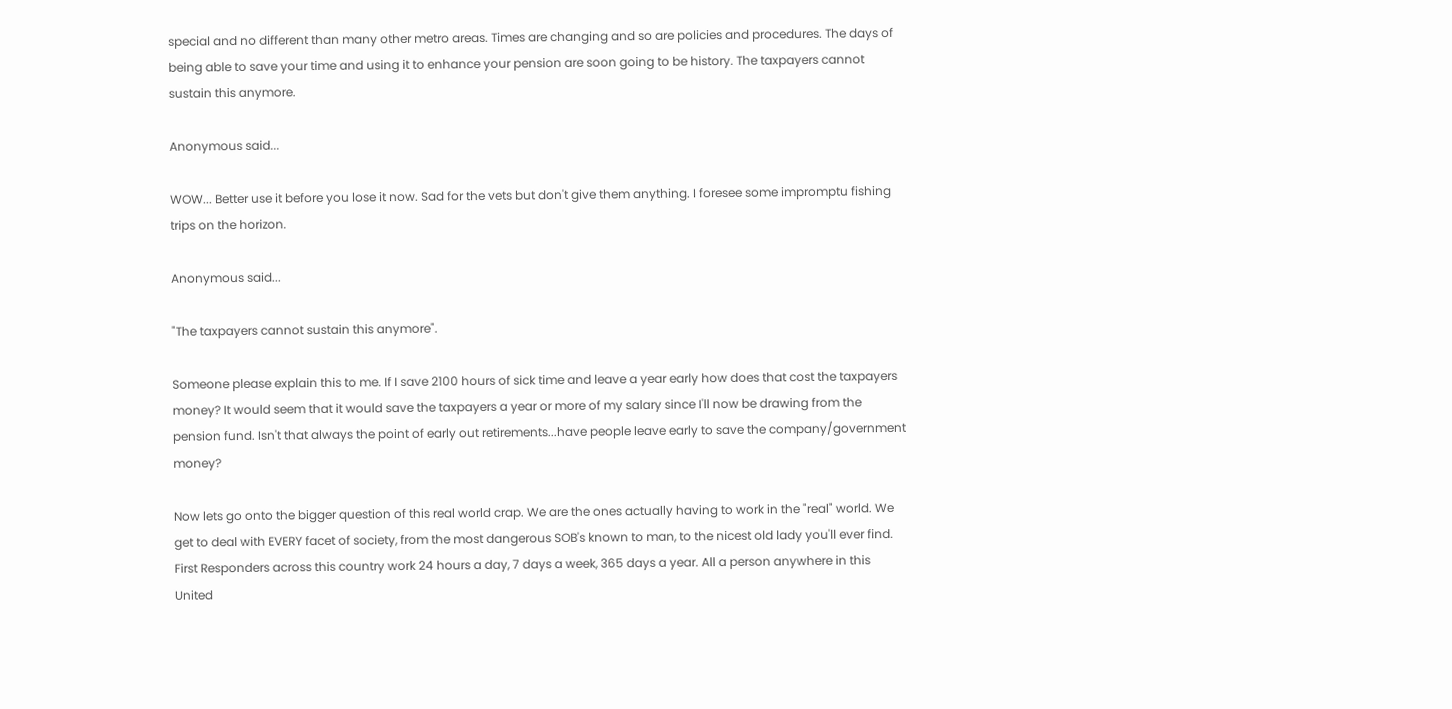special and no different than many other metro areas. Times are changing and so are policies and procedures. The days of being able to save your time and using it to enhance your pension are soon going to be history. The taxpayers cannot sustain this anymore.

Anonymous said...

WOW... Better use it before you lose it now. Sad for the vets but don't give them anything. I foresee some impromptu fishing trips on the horizon.

Anonymous said...

"The taxpayers cannot sustain this anymore".

Someone please explain this to me. If I save 2100 hours of sick time and leave a year early how does that cost the taxpayers money? It would seem that it would save the taxpayers a year or more of my salary since I'll now be drawing from the pension fund. Isn't that always the point of early out retirements...have people leave early to save the company/government money?

Now lets go onto the bigger question of this real world crap. We are the ones actually having to work in the "real" world. We get to deal with EVERY facet of society, from the most dangerous SOB's known to man, to the nicest old lady you'll ever find. First Responders across this country work 24 hours a day, 7 days a week, 365 days a year. All a person anywhere in this United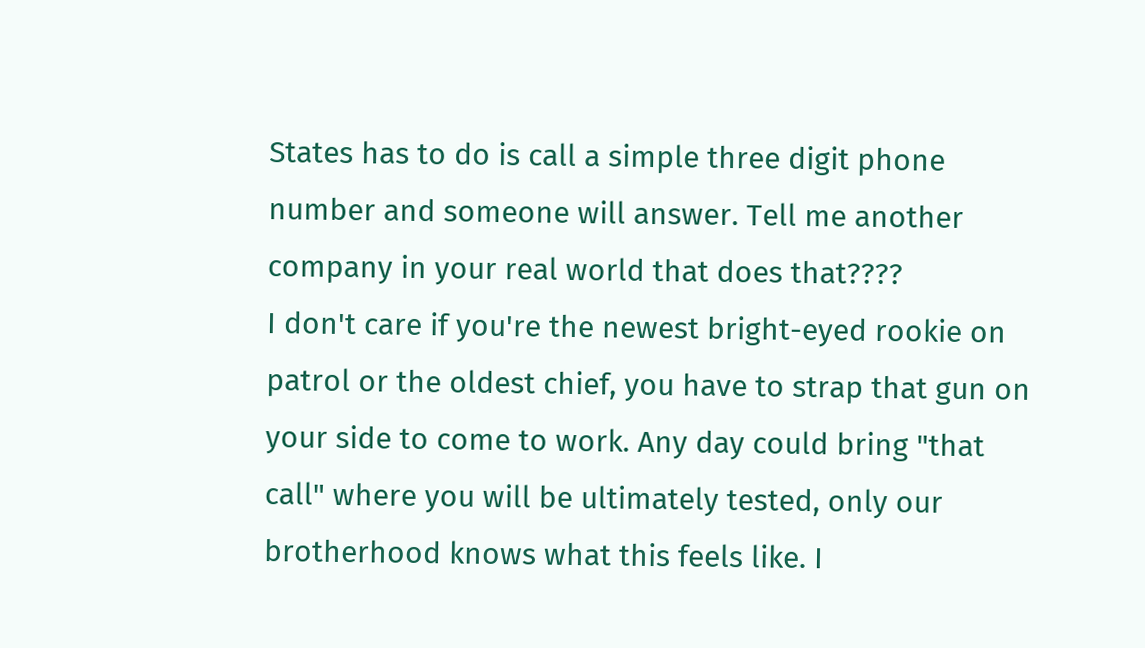States has to do is call a simple three digit phone number and someone will answer. Tell me another company in your real world that does that????
I don't care if you're the newest bright-eyed rookie on patrol or the oldest chief, you have to strap that gun on your side to come to work. Any day could bring "that call" where you will be ultimately tested, only our brotherhood knows what this feels like. I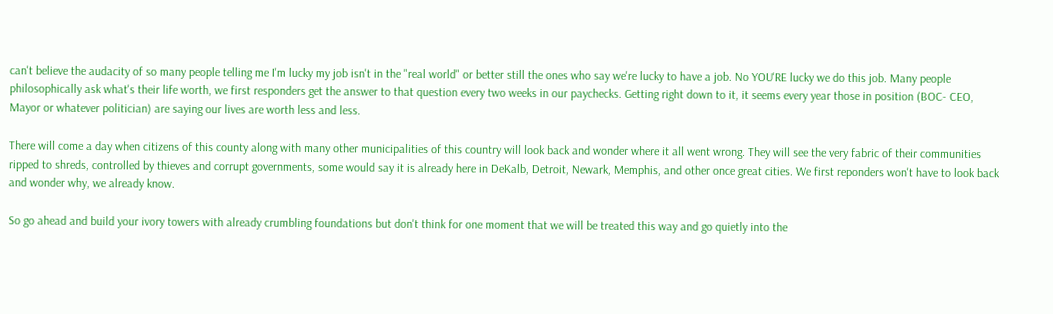can't believe the audacity of so many people telling me I'm lucky my job isn't in the "real world" or better still the ones who say we're lucky to have a job. No YOU'RE lucky we do this job. Many people philosophically ask what's their life worth, we first responders get the answer to that question every two weeks in our paychecks. Getting right down to it, it seems every year those in position (BOC- CEO, Mayor or whatever politician) are saying our lives are worth less and less.

There will come a day when citizens of this county along with many other municipalities of this country will look back and wonder where it all went wrong. They will see the very fabric of their communities ripped to shreds, controlled by thieves and corrupt governments, some would say it is already here in DeKalb, Detroit, Newark, Memphis, and other once great cities. We first reponders won't have to look back and wonder why, we already know.

So go ahead and build your ivory towers with already crumbling foundations but don't think for one moment that we will be treated this way and go quietly into the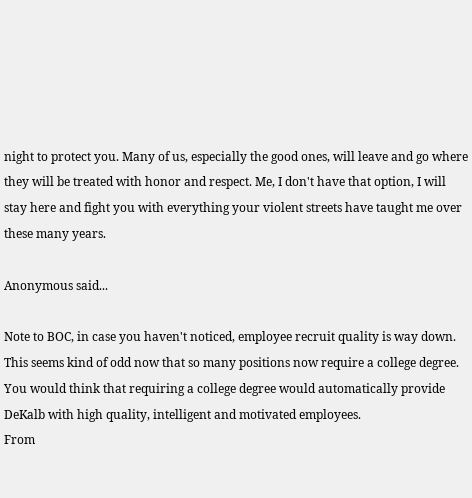night to protect you. Many of us, especially the good ones, will leave and go where they will be treated with honor and respect. Me, I don't have that option, I will stay here and fight you with everything your violent streets have taught me over these many years.

Anonymous said...

Note to BOC, in case you haven't noticed, employee recruit quality is way down. This seems kind of odd now that so many positions now require a college degree. You would think that requiring a college degree would automatically provide DeKalb with high quality, intelligent and motivated employees.
From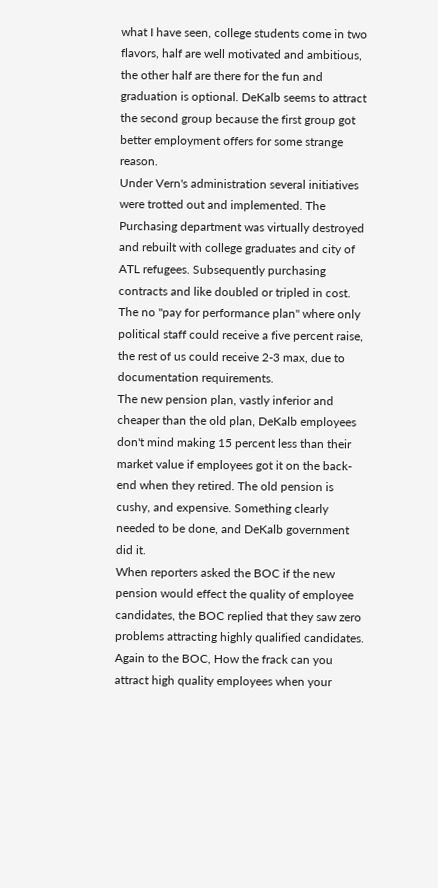what I have seen, college students come in two flavors, half are well motivated and ambitious, the other half are there for the fun and graduation is optional. DeKalb seems to attract the second group because the first group got better employment offers for some strange reason.
Under Vern's administration several initiatives were trotted out and implemented. The Purchasing department was virtually destroyed and rebuilt with college graduates and city of ATL refugees. Subsequently purchasing contracts and like doubled or tripled in cost.
The no "pay for performance plan" where only political staff could receive a five percent raise, the rest of us could receive 2-3 max, due to documentation requirements.
The new pension plan, vastly inferior and cheaper than the old plan, DeKalb employees don't mind making 15 percent less than their market value if employees got it on the back-end when they retired. The old pension is cushy, and expensive. Something clearly needed to be done, and DeKalb government did it.
When reporters asked the BOC if the new pension would effect the quality of employee candidates, the BOC replied that they saw zero problems attracting highly qualified candidates.
Again to the BOC, How the frack can you attract high quality employees when your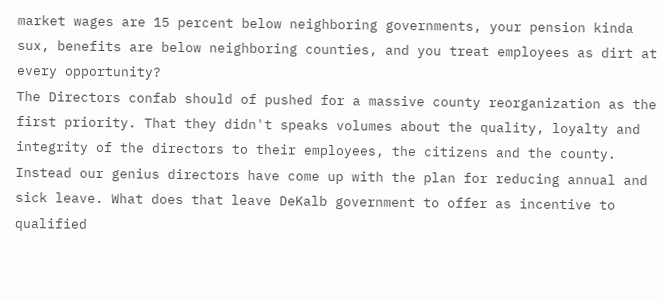market wages are 15 percent below neighboring governments, your pension kinda sux, benefits are below neighboring counties, and you treat employees as dirt at every opportunity?
The Directors confab should of pushed for a massive county reorganization as the first priority. That they didn't speaks volumes about the quality, loyalty and integrity of the directors to their employees, the citizens and the county.
Instead our genius directors have come up with the plan for reducing annual and sick leave. What does that leave DeKalb government to offer as incentive to qualified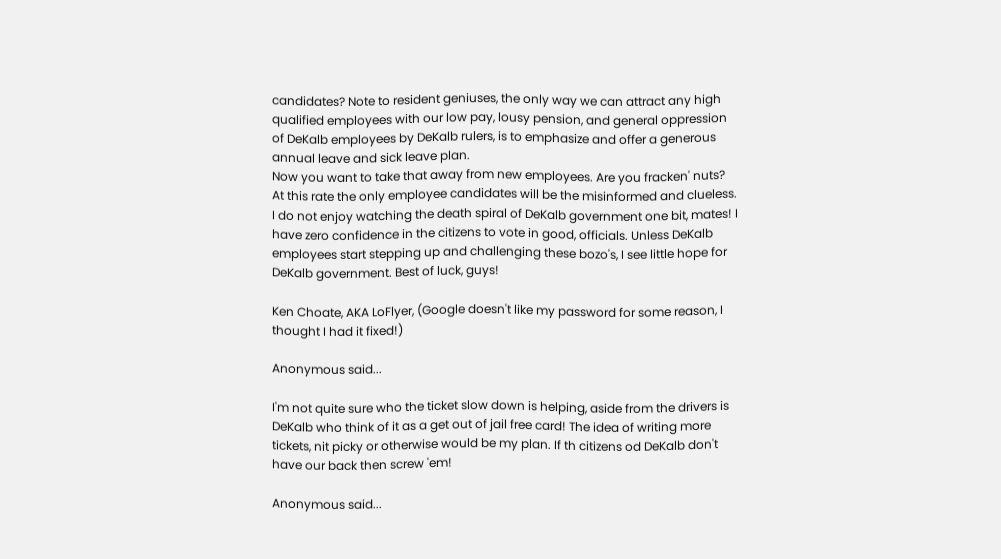candidates? Note to resident geniuses, the only way we can attract any high qualified employees with our low pay, lousy pension, and general oppression of DeKalb employees by DeKalb rulers, is to emphasize and offer a generous annual leave and sick leave plan.
Now you want to take that away from new employees. Are you fracken' nuts?
At this rate the only employee candidates will be the misinformed and clueless.
I do not enjoy watching the death spiral of DeKalb government one bit, mates! I have zero confidence in the citizens to vote in good, officials. Unless DeKalb employees start stepping up and challenging these bozo's, I see little hope for DeKalb government. Best of luck, guys!

Ken Choate, AKA LoFlyer, (Google doesn't like my password for some reason, I thought I had it fixed!)

Anonymous said...

I'm not quite sure who the ticket slow down is helping, aside from the drivers is DeKalb who think of it as a get out of jail free card! The idea of writing more tickets, nit picky or otherwise would be my plan. If th citizens od DeKalb don't have our back then screw 'em!

Anonymous said...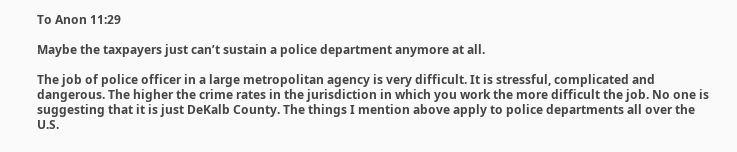To Anon 11:29

Maybe the taxpayers just can’t sustain a police department anymore at all.

The job of police officer in a large metropolitan agency is very difficult. It is stressful, complicated and dangerous. The higher the crime rates in the jurisdiction in which you work the more difficult the job. No one is suggesting that it is just DeKalb County. The things I mention above apply to police departments all over the U.S.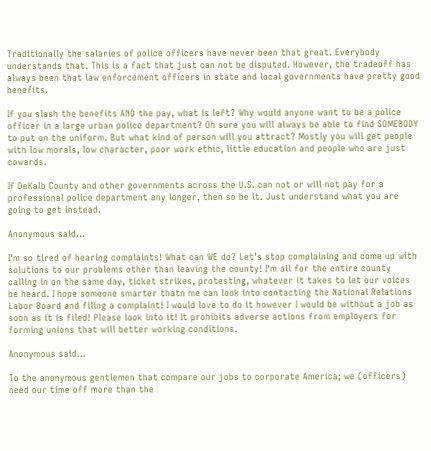Traditionally the salaries of police officers have never been that great. Everybody understands that. This is a fact that just can not be disputed. However, the tradeoff has always been that law enforcement officers in state and local governments have pretty good benefits.

If you slash the benefits AND the pay, what is left? Why would anyone want to be a police officer in a large urban police department? Oh sure you will always be able to find SOMEBODY to put on the uniform. But what kind of person will you attract? Mostly you will get people with low morals, low character, poor work ethic, little education and people who are just cowards.

If DeKalb County and other governments across the U.S. can not or will not pay for a professional police department any longer, then so be it. Just understand what you are going to get instead.

Anonymous said...

I'm so tired of hearing complaints! What can WE do? Let's stop complaining and come up with solutions to our problems other than leaving the county! I'm all for the entire county calling in on the same day, ticket strikes, protesting, whatever it takes to let our voices be heard. I hope someone smarter thatn me can look into contacting the National Relations Labor Board and filing a complaint! I would love to do it however I would be without a job as soon as it is filed! Please look into it! It prohibits adverse actions from employers for forming unions that will better working conditions.

Anonymous said...

To the anonymous gentlemen that compare our jobs to corporate America; we (officers) need our time off more than the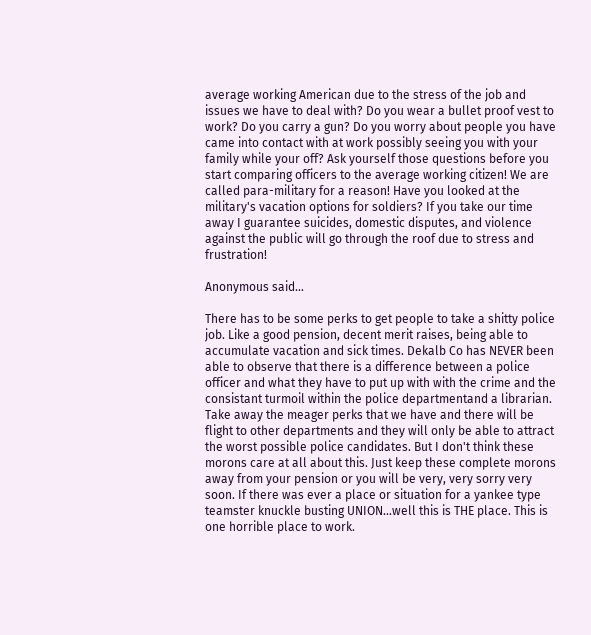average working American due to the stress of the job and issues we have to deal with? Do you wear a bullet proof vest to work? Do you carry a gun? Do you worry about people you have came into contact with at work possibly seeing you with your family while your off? Ask yourself those questions before you start comparing officers to the average working citizen! We are called para-military for a reason! Have you looked at the military's vacation options for soldiers? If you take our time away I guarantee suicides, domestic disputes, and violence against the public will go through the roof due to stress and frustration!

Anonymous said...

There has to be some perks to get people to take a shitty police job. Like a good pension, decent merit raises, being able to accumulate vacation and sick times. Dekalb Co has NEVER been able to observe that there is a difference between a police officer and what they have to put up with with the crime and the consistant turmoil within the police departmentand a librarian. Take away the meager perks that we have and there will be flight to other departments and they will only be able to attract the worst possible police candidates. But I don't think these morons care at all about this. Just keep these complete morons away from your pension or you will be very, very sorry very soon. If there was ever a place or situation for a yankee type teamster knuckle busting UNION...well this is THE place. This is one horrible place to work.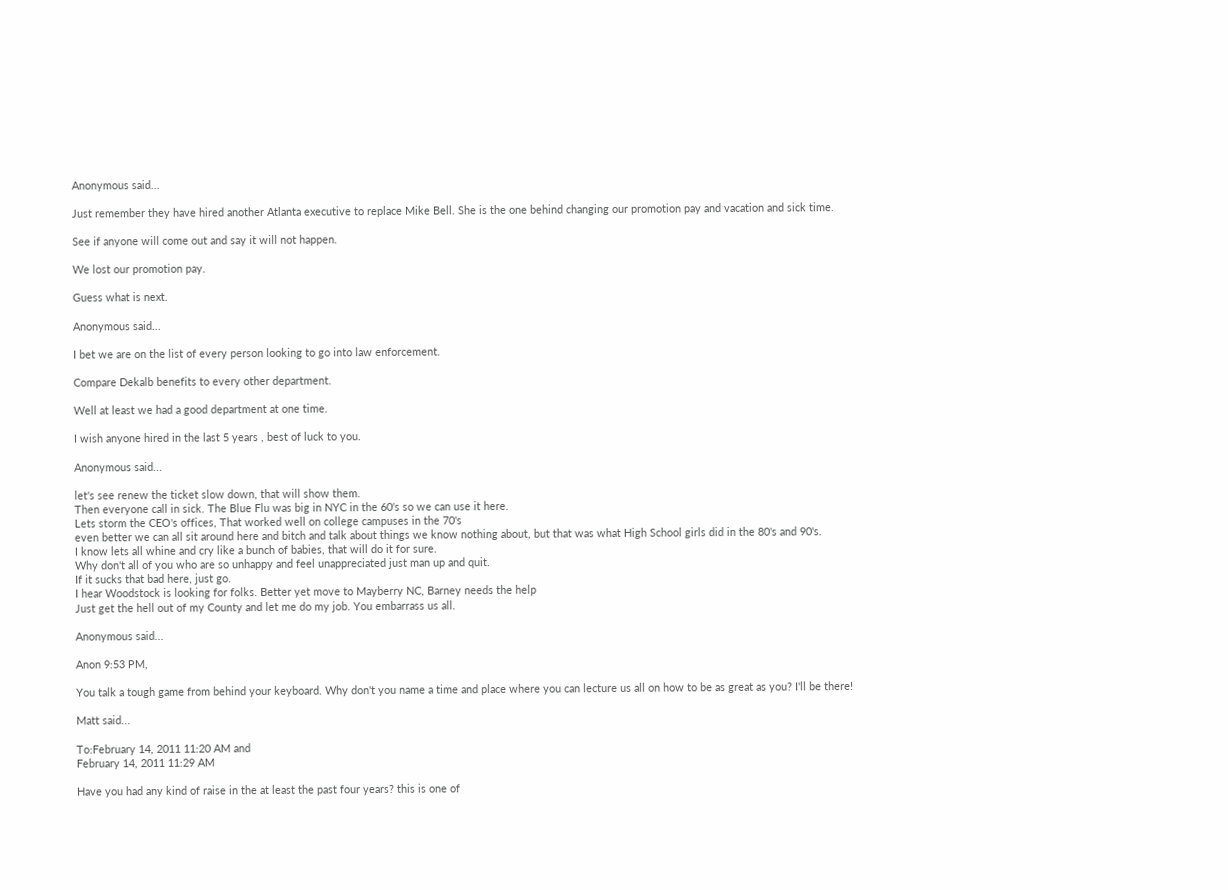Anonymous said...

Just remember they have hired another Atlanta executive to replace Mike Bell. She is the one behind changing our promotion pay and vacation and sick time.

See if anyone will come out and say it will not happen.

We lost our promotion pay.

Guess what is next.

Anonymous said...

I bet we are on the list of every person looking to go into law enforcement.

Compare Dekalb benefits to every other department.

Well at least we had a good department at one time.

I wish anyone hired in the last 5 years , best of luck to you.

Anonymous said...

let's see renew the ticket slow down, that will show them.
Then everyone call in sick. The Blue Flu was big in NYC in the 60's so we can use it here.
Lets storm the CEO's offices, That worked well on college campuses in the 70's
even better we can all sit around here and bitch and talk about things we know nothing about, but that was what High School girls did in the 80's and 90's.
I know lets all whine and cry like a bunch of babies, that will do it for sure.
Why don't all of you who are so unhappy and feel unappreciated just man up and quit.
If it sucks that bad here, just go.
I hear Woodstock is looking for folks. Better yet move to Mayberry NC, Barney needs the help
Just get the hell out of my County and let me do my job. You embarrass us all.

Anonymous said...

Anon 9:53 PM,

You talk a tough game from behind your keyboard. Why don't you name a time and place where you can lecture us all on how to be as great as you? I'll be there!

Matt said...

To:February 14, 2011 11:20 AM and
February 14, 2011 11:29 AM

Have you had any kind of raise in the at least the past four years? this is one of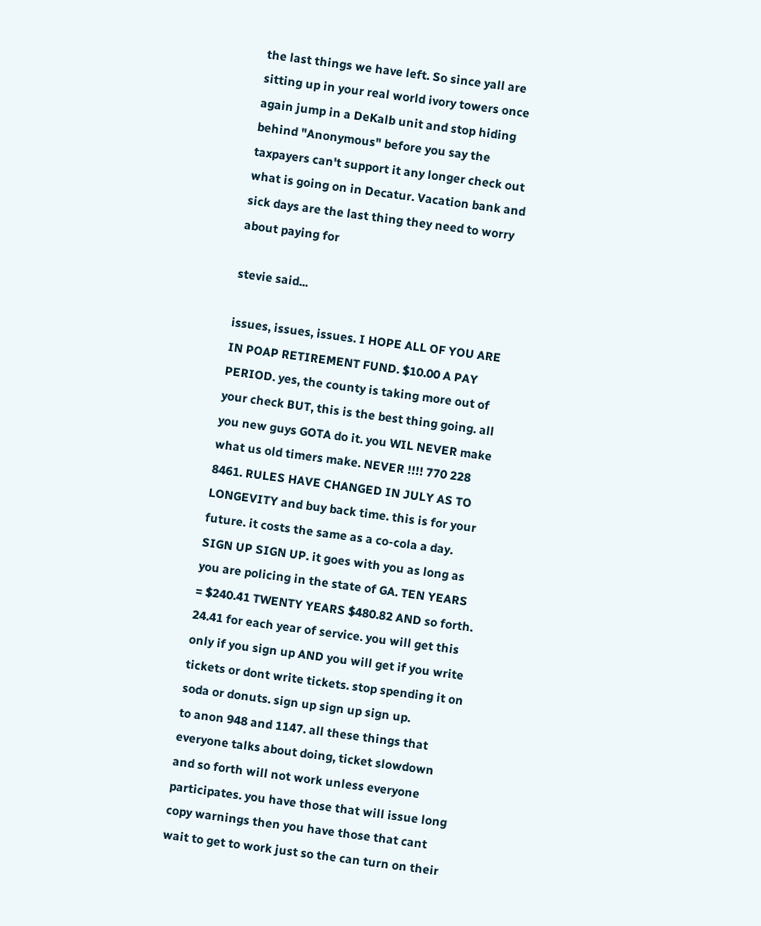the last things we have left. So since yall are sitting up in your real world ivory towers once again jump in a DeKalb unit and stop hiding behind "Anonymous" before you say the taxpayers can't support it any longer check out what is going on in Decatur. Vacation bank and sick days are the last thing they need to worry about paying for

stevie said...

issues, issues, issues. I HOPE ALL OF YOU ARE IN POAP RETIREMENT FUND. $10.00 A PAY PERIOD. yes, the county is taking more out of your check BUT, this is the best thing going. all you new guys GOTA do it. you WIL NEVER make what us old timers make. NEVER !!!! 770 228 8461. RULES HAVE CHANGED IN JULY AS TO LONGEVITY and buy back time. this is for your future. it costs the same as a co-cola a day. SIGN UP SIGN UP. it goes with you as long as you are policing in the state of GA. TEN YEARS = $240.41 TWENTY YEARS $480.82 AND so forth. 24.41 for each year of service. you will get this only if you sign up AND you will get if you write tickets or dont write tickets. stop spending it on soda or donuts. sign up sign up sign up.
to anon 948 and 1147. all these things that everyone talks about doing, ticket slowdown and so forth will not work unless everyone participates. you have those that will issue long copy warnings then you have those that cant wait to get to work just so the can turn on their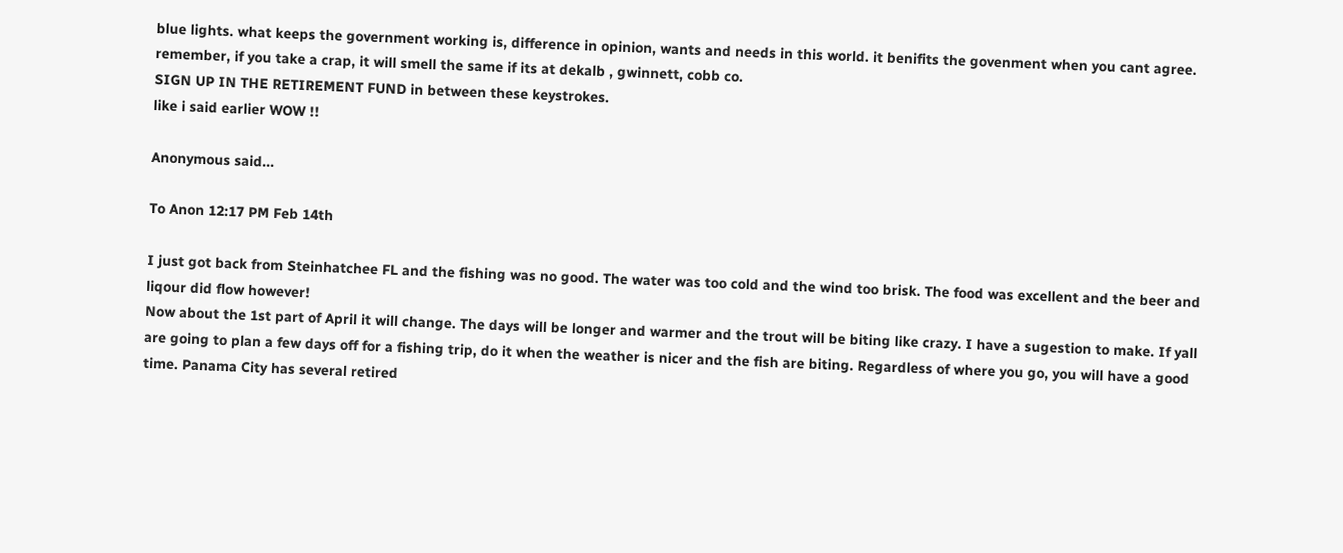blue lights. what keeps the government working is, difference in opinion, wants and needs in this world. it benifits the govenment when you cant agree.
remember, if you take a crap, it will smell the same if its at dekalb , gwinnett, cobb co.
SIGN UP IN THE RETIREMENT FUND in between these keystrokes.
like i said earlier WOW !!

Anonymous said...

To Anon 12:17 PM Feb 14th

I just got back from Steinhatchee FL and the fishing was no good. The water was too cold and the wind too brisk. The food was excellent and the beer and liqour did flow however!
Now about the 1st part of April it will change. The days will be longer and warmer and the trout will be biting like crazy. I have a sugestion to make. If yall are going to plan a few days off for a fishing trip, do it when the weather is nicer and the fish are biting. Regardless of where you go, you will have a good time. Panama City has several retired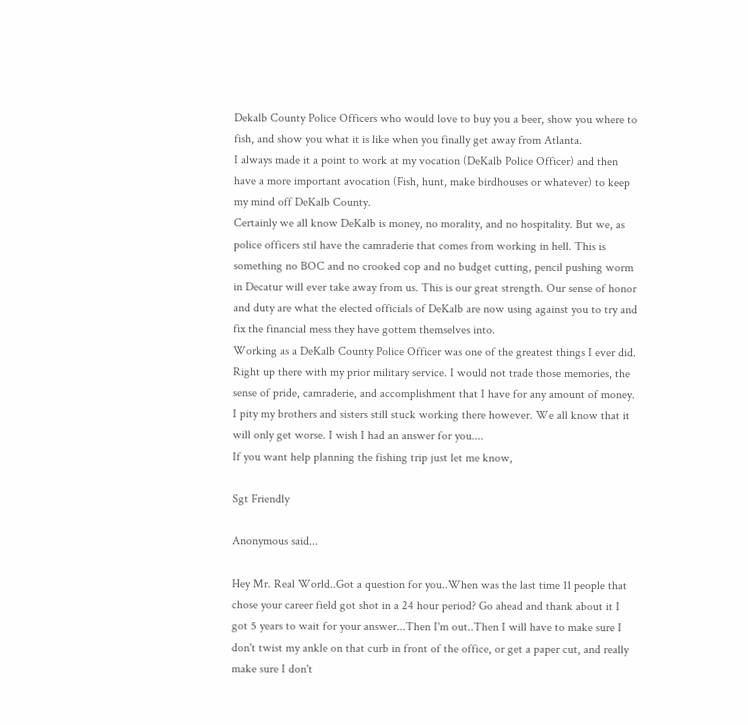Dekalb County Police Officers who would love to buy you a beer, show you where to fish, and show you what it is like when you finally get away from Atlanta.
I always made it a point to work at my vocation (DeKalb Police Officer) and then have a more important avocation (Fish, hunt, make birdhouses or whatever) to keep my mind off DeKalb County.
Certainly we all know DeKalb is money, no morality, and no hospitality. But we, as police officers stil have the camraderie that comes from working in hell. This is something no BOC and no crooked cop and no budget cutting, pencil pushing worm in Decatur will ever take away from us. This is our great strength. Our sense of honor and duty are what the elected officials of DeKalb are now using against you to try and fix the financial mess they have gottem themselves into.
Working as a DeKalb County Police Officer was one of the greatest things I ever did. Right up there with my prior military service. I would not trade those memories, the sense of pride, camraderie, and accomplishment that I have for any amount of money.
I pity my brothers and sisters still stuck working there however. We all know that it will only get worse. I wish I had an answer for you....
If you want help planning the fishing trip just let me know,

Sgt Friendly

Anonymous said...

Hey Mr. Real World..Got a question for you..When was the last time 11 people that chose your career field got shot in a 24 hour period? Go ahead and thank about it I got 5 years to wait for your answer...Then I'm out..Then I will have to make sure I don't twist my ankle on that curb in front of the office, or get a paper cut, and really make sure I don't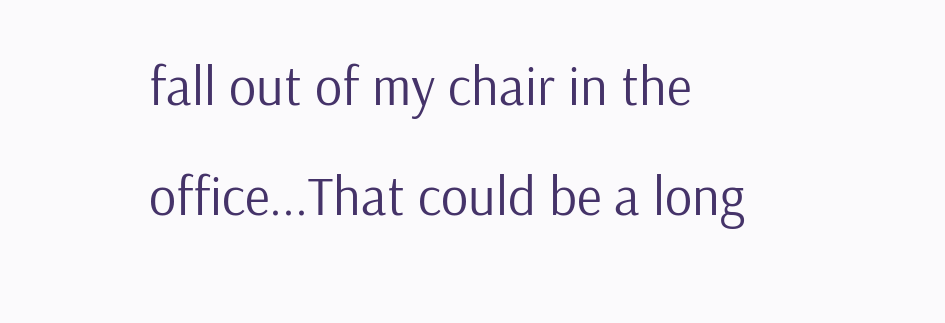fall out of my chair in the office...That could be a long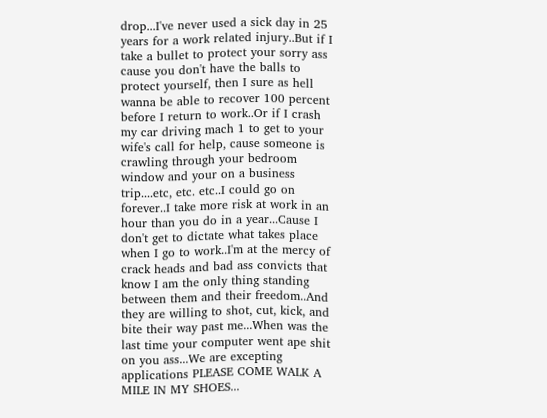drop...I've never used a sick day in 25 years for a work related injury..But if I take a bullet to protect your sorry ass cause you don't have the balls to protect yourself, then I sure as hell wanna be able to recover 100 percent before I return to work..Or if I crash my car driving mach 1 to get to your wife's call for help, cause someone is crawling through your bedroom window and your on a business trip....etc, etc. etc..I could go on forever..I take more risk at work in an hour than you do in a year...Cause I don't get to dictate what takes place when I go to work..I'm at the mercy of crack heads and bad ass convicts that know I am the only thing standing between them and their freedom..And they are willing to shot, cut, kick, and bite their way past me...When was the last time your computer went ape shit on you ass...We are excepting applications PLEASE COME WALK A MILE IN MY SHOES...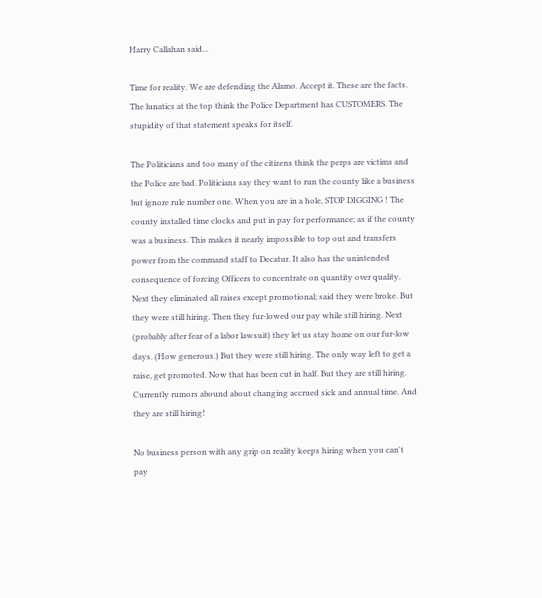Harry Callahan said...

Time for reality. We are defending the Alamo. Accept it. These are the facts. The lunatics at the top think the Police Department has CUSTOMERS. The stupidity of that statement speaks for itself.

The Politicians and too many of the citizens think the perps are victims and the Police are bad. Politicians say they want to run the county like a business but ignore rule number one. When you are in a hole, STOP DIGGING ! The county installed time clocks and put in pay for performance; as if the county was a business. This makes it nearly impossible to top out and transfers power from the command staff to Decatur. It also has the unintended consequence of forcing Officers to concentrate on quantity over quality. Next they eliminated all raises except promotional; said they were broke. But they were still hiring. Then they fur-lowed our pay while still hiring. Next (probably after fear of a labor lawsuit) they let us stay home on our fur-low days. (How generous.) But they were still hiring. The only way left to get a raise, get promoted. Now that has been cut in half. But they are still hiring. Currently rumors abound about changing accrued sick and annual time. And they are still hiring!

No business person with any grip on reality keeps hiring when you can't pay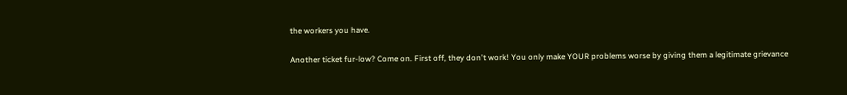the workers you have.

Another ticket fur-low? Come on. First off, they don't work! You only make YOUR problems worse by giving them a legitimate grievance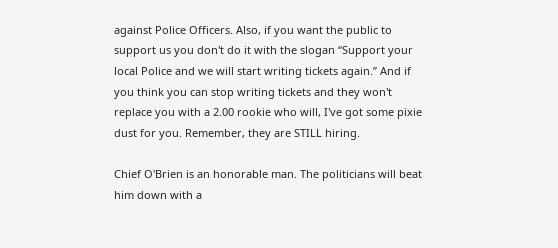against Police Officers. Also, if you want the public to support us you don't do it with the slogan “Support your local Police and we will start writing tickets again.” And if you think you can stop writing tickets and they won't replace you with a 2.00 rookie who will, I've got some pixie dust for you. Remember, they are STILL hiring.

Chief O'Brien is an honorable man. The politicians will beat him down with a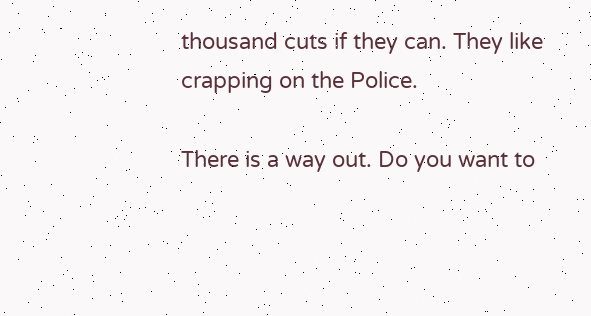thousand cuts if they can. They like crapping on the Police.

There is a way out. Do you want to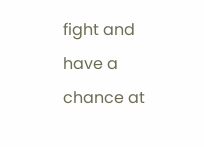fight and have a chance at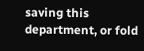saving this department, or fold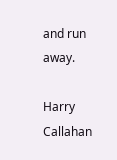and run away.

Harry Callahan